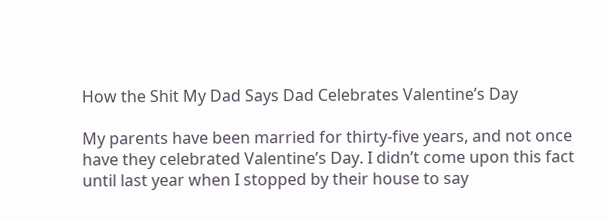How the Shit My Dad Says Dad Celebrates Valentine’s Day

My parents have been married for thirty-five years, and not once have they celebrated Valentine’s Day. I didn’t come upon this fact until last year when I stopped by their house to say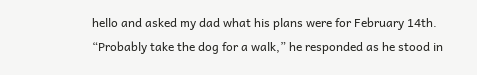hello and asked my dad what his plans were for February 14th. “Probably take the dog for a walk,” he responded as he stood in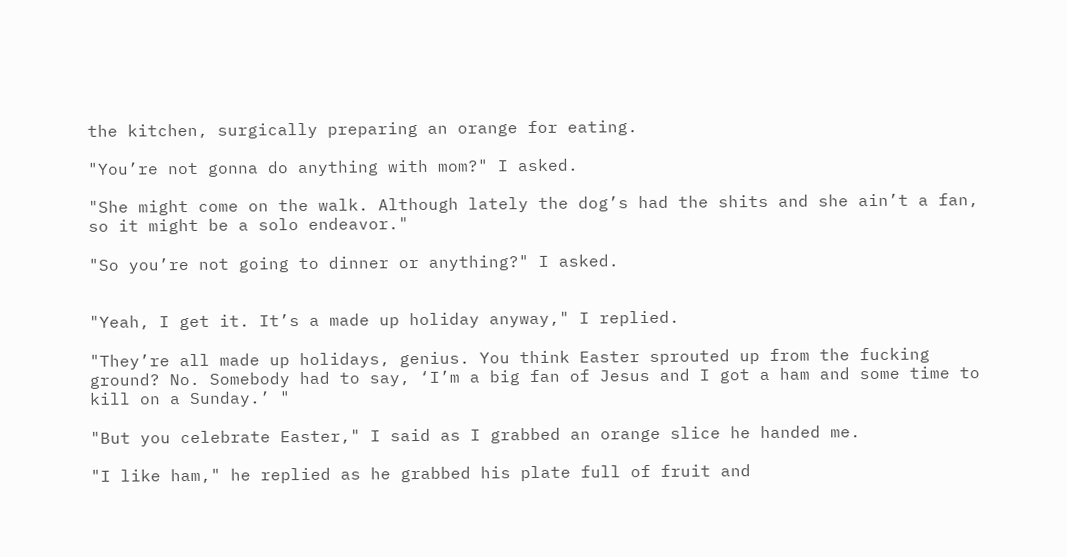the kitchen, surgically preparing an orange for eating.

"You’re not gonna do anything with mom?" I asked.

"She might come on the walk. Although lately the dog’s had the shits and she ain’t a fan, so it might be a solo endeavor."

"So you’re not going to dinner or anything?" I asked.


"Yeah, I get it. It’s a made up holiday anyway," I replied.

"They’re all made up holidays, genius. You think Easter sprouted up from the fucking ground? No. Somebody had to say, ‘I’m a big fan of Jesus and I got a ham and some time to kill on a Sunday.’ "

"But you celebrate Easter," I said as I grabbed an orange slice he handed me.

"I like ham," he replied as he grabbed his plate full of fruit and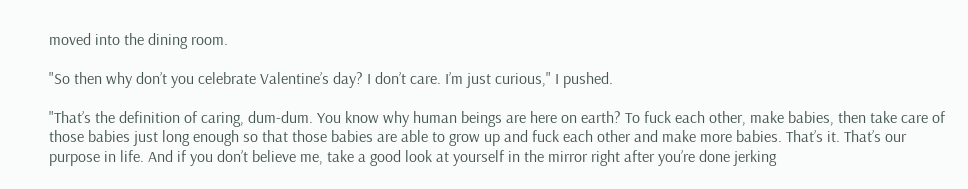moved into the dining room.

"So then why don’t you celebrate Valentine’s day? I don’t care. I’m just curious," I pushed.

"That’s the definition of caring, dum-dum. You know why human beings are here on earth? To fuck each other, make babies, then take care of those babies just long enough so that those babies are able to grow up and fuck each other and make more babies. That’s it. That’s our purpose in life. And if you don’t believe me, take a good look at yourself in the mirror right after you’re done jerking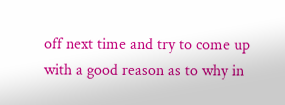off next time and try to come up with a good reason as to why in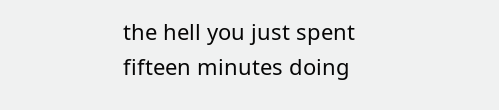the hell you just spent fifteen minutes doing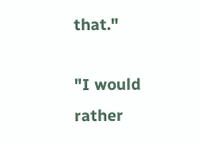that."

"I would rather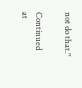not do that."

Continued at